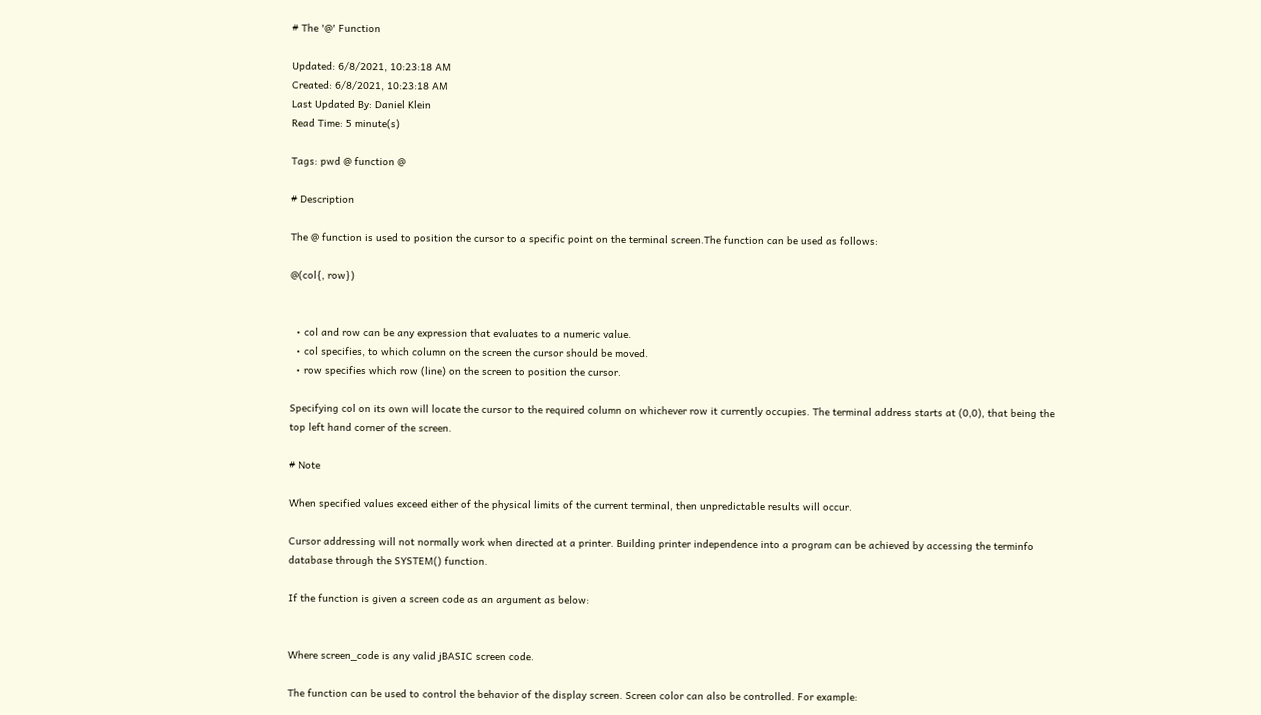# The '@' Function

Updated: 6/8/2021, 10:23:18 AM
Created: 6/8/2021, 10:23:18 AM
Last Updated By: Daniel Klein
Read Time: 5 minute(s)

Tags: pwd @ function @

# Description

The @ function is used to position the cursor to a specific point on the terminal screen.The function can be used as follows:

@(col{, row})


  • col and row can be any expression that evaluates to a numeric value.
  • col specifies, to which column on the screen the cursor should be moved.
  • row specifies which row (line) on the screen to position the cursor.

Specifying col on its own will locate the cursor to the required column on whichever row it currently occupies. The terminal address starts at (0,0), that being the top left hand corner of the screen.

# Note

When specified values exceed either of the physical limits of the current terminal, then unpredictable results will occur.

Cursor addressing will not normally work when directed at a printer. Building printer independence into a program can be achieved by accessing the terminfo database through the SYSTEM() function.

If the function is given a screen code as an argument as below:


Where screen_code is any valid jBASIC screen code.

The function can be used to control the behavior of the display screen. Screen color can also be controlled. For example: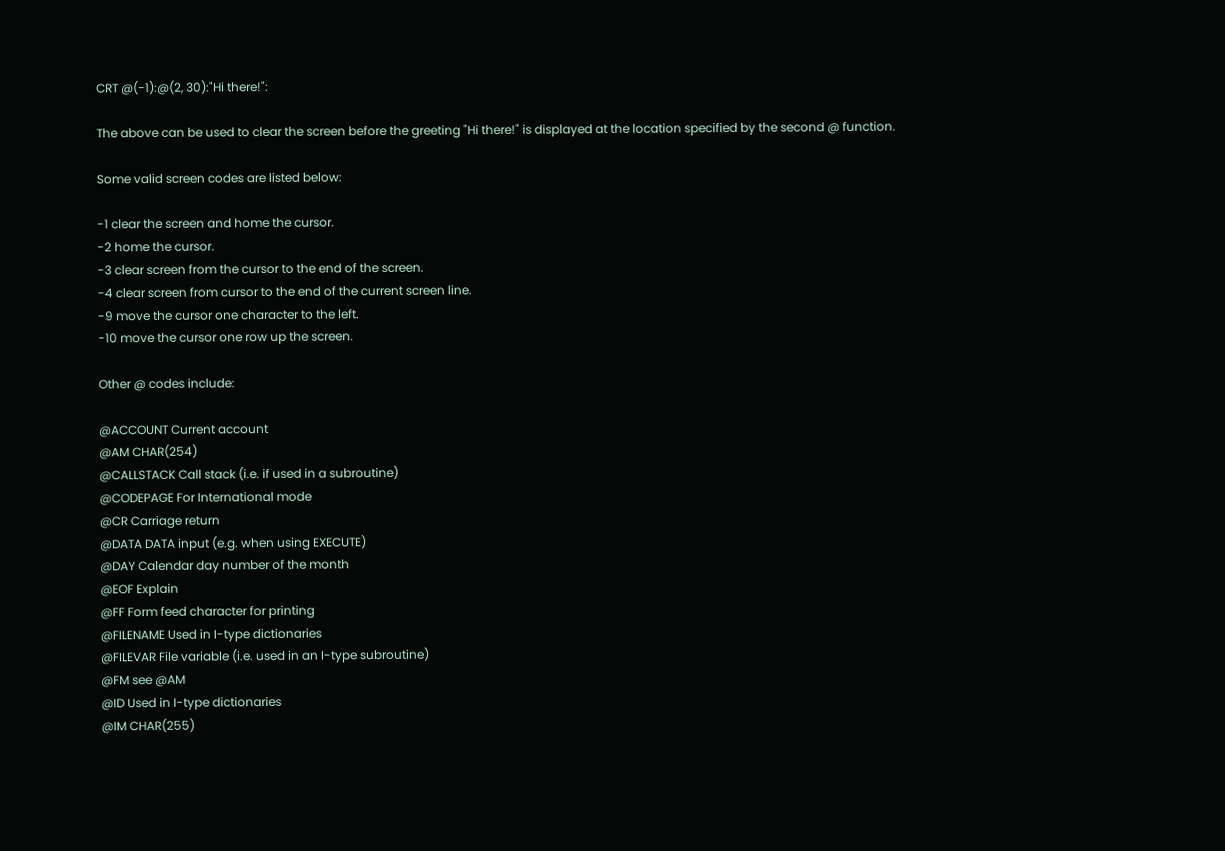CRT @(-1):@(2, 30):"Hi there!":

The above can be used to clear the screen before the greeting "Hi there!" is displayed at the location specified by the second @ function.

Some valid screen codes are listed below:

-1 clear the screen and home the cursor.
-2 home the cursor.
-3 clear screen from the cursor to the end of the screen.
-4 clear screen from cursor to the end of the current screen line.
-9 move the cursor one character to the left.
-10 move the cursor one row up the screen.

Other @ codes include:

@ACCOUNT Current account
@AM CHAR(254)
@CALLSTACK Call stack (i.e. if used in a subroutine)
@CODEPAGE For International mode
@CR Carriage return
@DATA DATA input (e.g. when using EXECUTE)
@DAY Calendar day number of the month
@EOF Explain
@FF Form feed character for printing
@FILENAME Used in I-type dictionaries
@FILEVAR File variable (i.e. used in an I-type subroutine)
@FM see @AM
@ID Used in I-type dictionaries
@IM CHAR(255)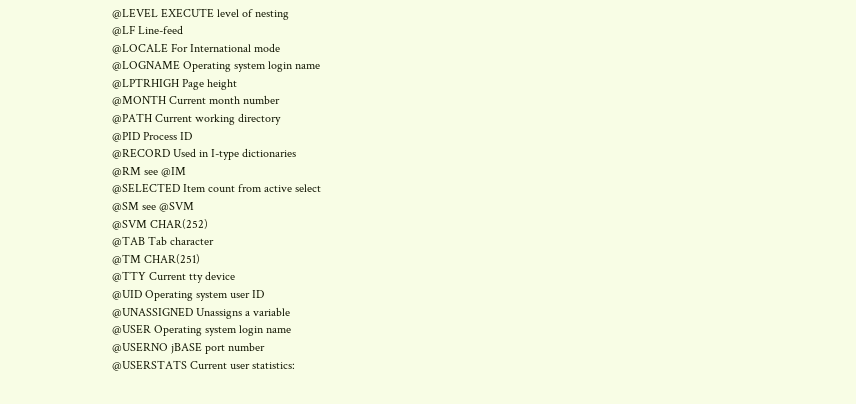@LEVEL EXECUTE level of nesting
@LF Line-feed
@LOCALE For International mode
@LOGNAME Operating system login name
@LPTRHIGH Page height
@MONTH Current month number
@PATH Current working directory
@PID Process ID
@RECORD Used in I-type dictionaries
@RM see @IM
@SELECTED Item count from active select
@SM see @SVM
@SVM CHAR(252)
@TAB Tab character
@TM CHAR(251)
@TTY Current tty device
@UID Operating system user ID
@UNASSIGNED Unassigns a variable
@USER Operating system login name
@USERNO jBASE port number
@USERSTATS Current user statistics: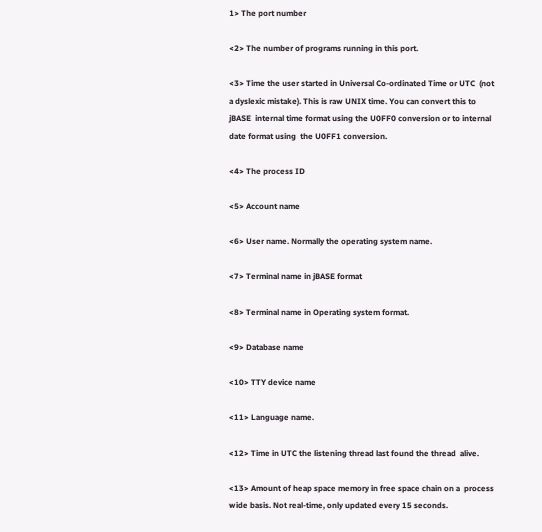1> The port number

<2> The number of programs running in this port.

<3> Time the user started in Universal Co-ordinated Time or UTC  (not a dyslexic mistake). This is raw UNIX time. You can convert this to jBASE  internal time format using the U0FF0 conversion or to internal date format using  the U0FF1 conversion.

<4> The process ID

<5> Account name

<6> User name. Normally the operating system name.

<7> Terminal name in jBASE format

<8> Terminal name in Operating system format.

<9> Database name

<10> TTY device name

<11> Language name.

<12> Time in UTC the listening thread last found the thread  alive.

<13> Amount of heap space memory in free space chain on a  process wide basis. Not real-time, only updated every 15 seconds.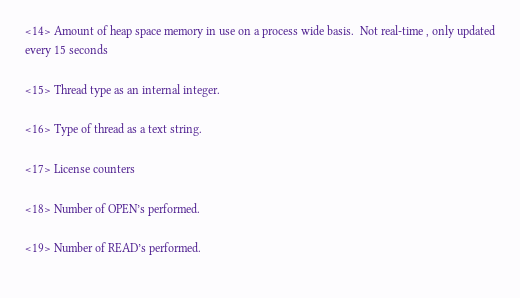<14> Amount of heap space memory in use on a process wide basis.  Not real-time , only updated every 15 seconds

<15> Thread type as an internal integer.

<16> Type of thread as a text string.

<17> License counters

<18> Number of OPEN’s performed.

<19> Number of READ’s performed.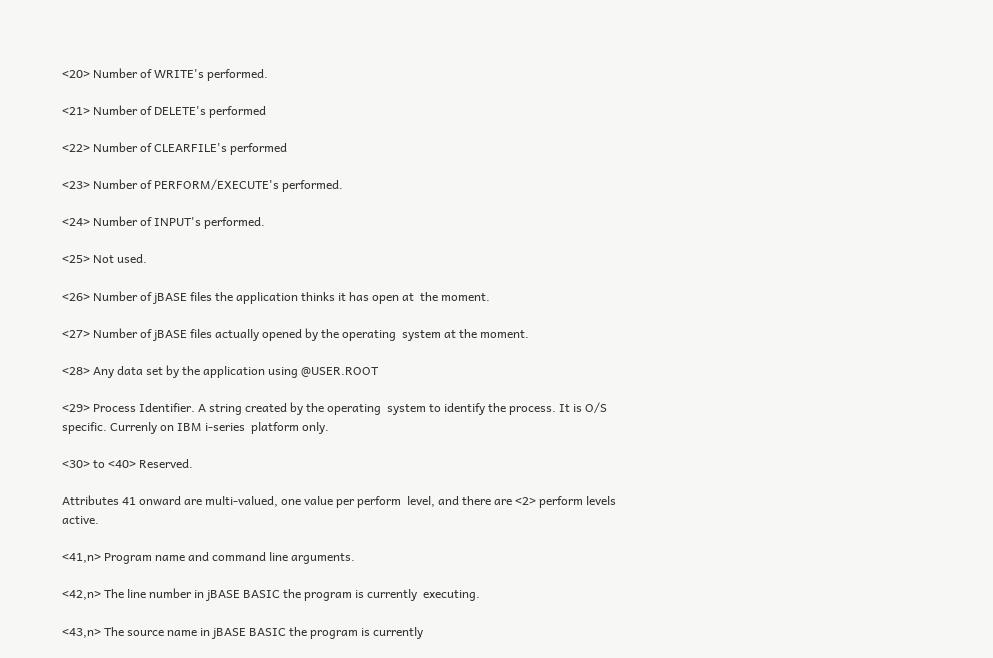<20> Number of WRITE's performed.

<21> Number of DELETE's performed

<22> Number of CLEARFILE's performed

<23> Number of PERFORM/EXECUTE's performed.

<24> Number of INPUT's performed.

<25> Not used.

<26> Number of jBASE files the application thinks it has open at  the moment.

<27> Number of jBASE files actually opened by the operating  system at the moment.

<28> Any data set by the application using @USER.ROOT

<29> Process Identifier. A string created by the operating  system to identify the process. It is O/S specific. Currenly on IBM i-series  platform only.

<30> to <40> Reserved.

Attributes 41 onward are multi-valued, one value per perform  level, and there are <2> perform levels active.

<41,n> Program name and command line arguments.

<42,n> The line number in jBASE BASIC the program is currently  executing.

<43,n> The source name in jBASE BASIC the program is currently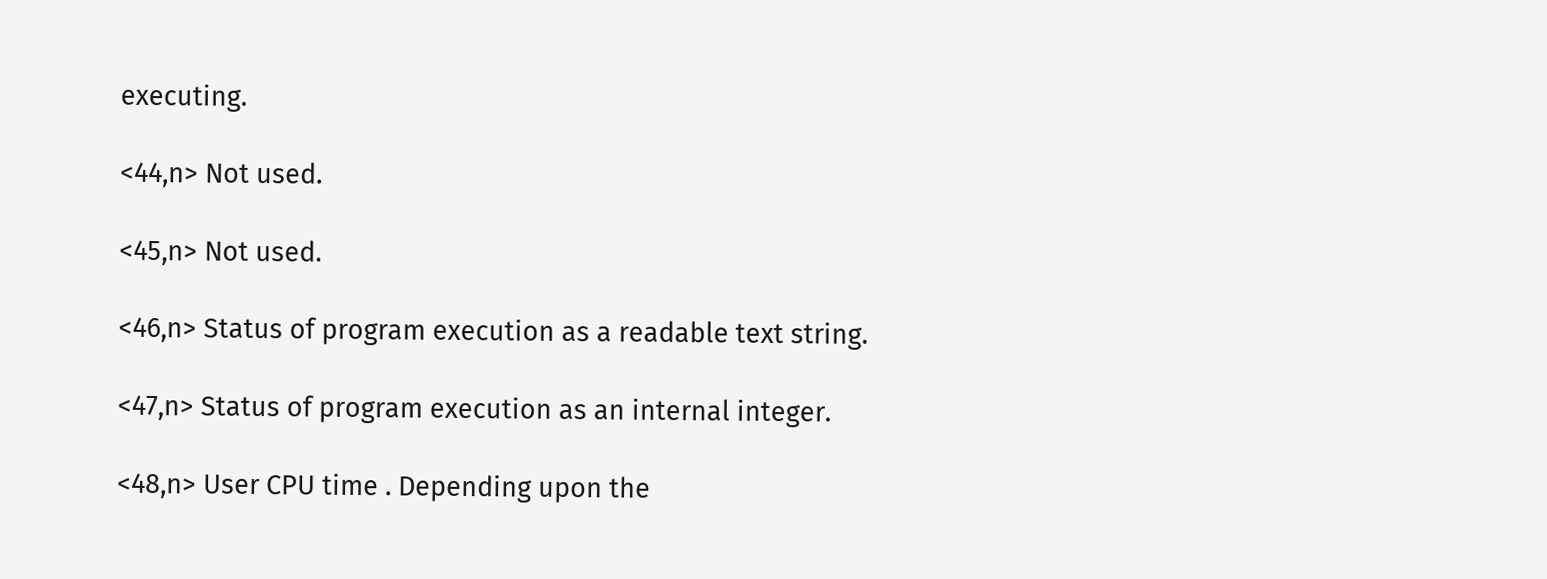executing.

<44,n> Not used.

<45,n> Not used.

<46,n> Status of program execution as a readable text string.

<47,n> Status of program execution as an internal integer.

<48,n> User CPU time . Depending upon the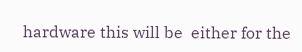hardware this will be  either for the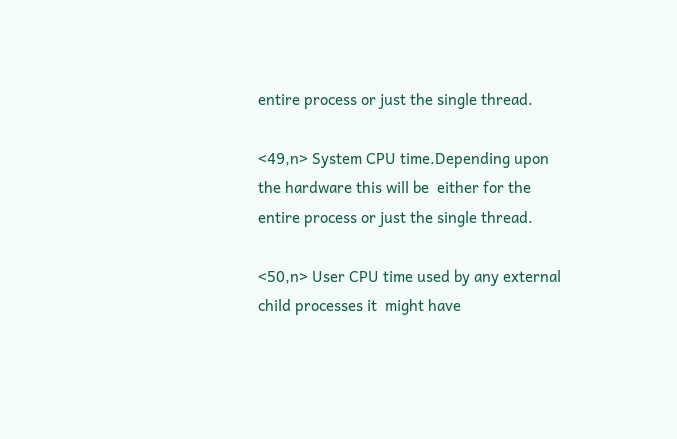entire process or just the single thread.

<49,n> System CPU time.Depending upon the hardware this will be  either for the entire process or just the single thread.

<50,n> User CPU time used by any external child processes it  might have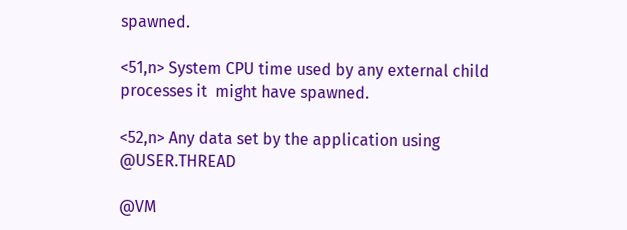spawned.

<51,n> System CPU time used by any external child processes it  might have spawned.

<52,n> Any data set by the application using @USER.THREAD

@VM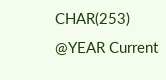CHAR(253)
@YEAR Current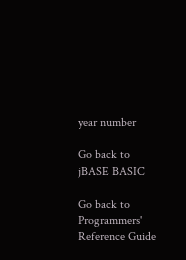year number

Go back to jBASE BASIC

Go back to Programmers' Reference Guide